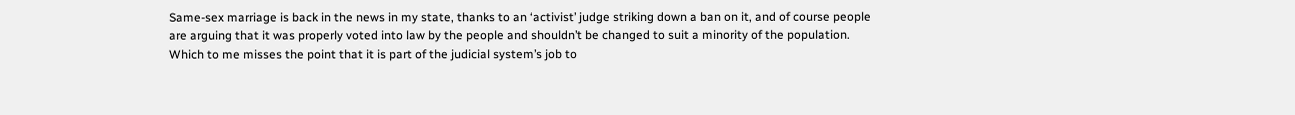Same-sex marriage is back in the news in my state, thanks to an ‘activist’ judge striking down a ban on it, and of course people are arguing that it was properly voted into law by the people and shouldn’t be changed to suit a minority of the population. Which to me misses the point that it is part of the judicial system’s job to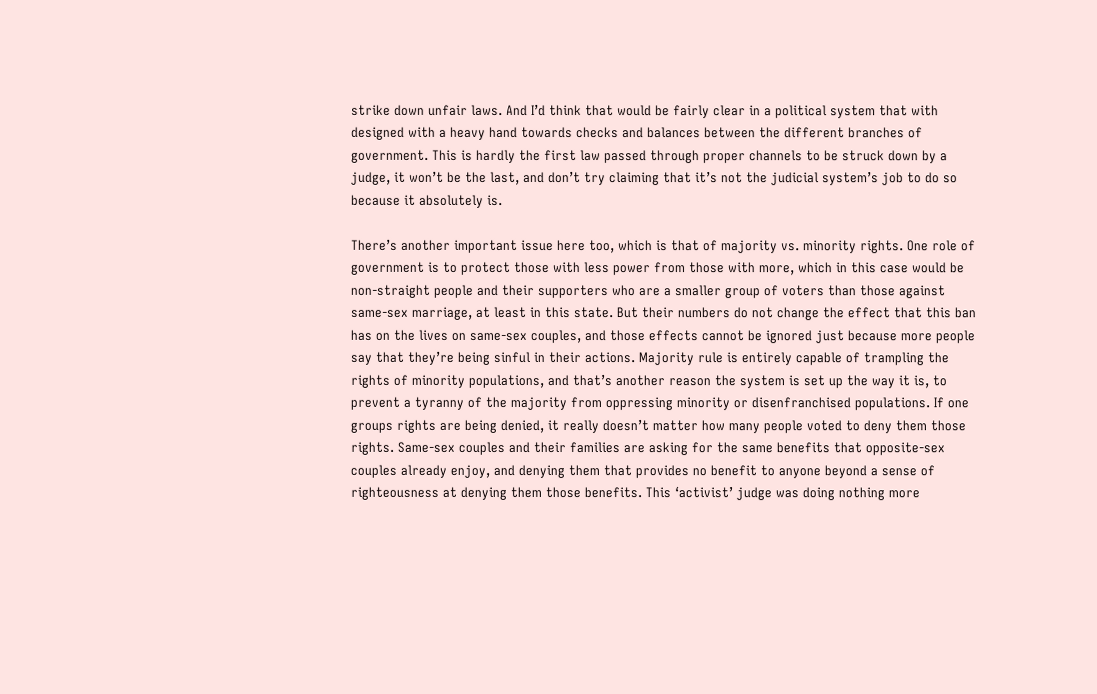strike down unfair laws. And I’d think that would be fairly clear in a political system that with designed with a heavy hand towards checks and balances between the different branches of government. This is hardly the first law passed through proper channels to be struck down by a judge, it won’t be the last, and don’t try claiming that it’s not the judicial system’s job to do so because it absolutely is.

There’s another important issue here too, which is that of majority vs. minority rights. One role of government is to protect those with less power from those with more, which in this case would be non-straight people and their supporters who are a smaller group of voters than those against same-sex marriage, at least in this state. But their numbers do not change the effect that this ban has on the lives on same-sex couples, and those effects cannot be ignored just because more people say that they’re being sinful in their actions. Majority rule is entirely capable of trampling the rights of minority populations, and that’s another reason the system is set up the way it is, to prevent a tyranny of the majority from oppressing minority or disenfranchised populations. If one groups rights are being denied, it really doesn’t matter how many people voted to deny them those rights. Same-sex couples and their families are asking for the same benefits that opposite-sex couples already enjoy, and denying them that provides no benefit to anyone beyond a sense of righteousness at denying them those benefits. This ‘activist’ judge was doing nothing more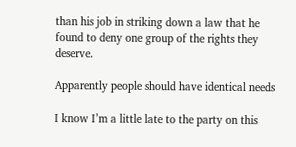than his job in striking down a law that he found to deny one group of the rights they deserve.

Apparently people should have identical needs

I know I’m a little late to the party on this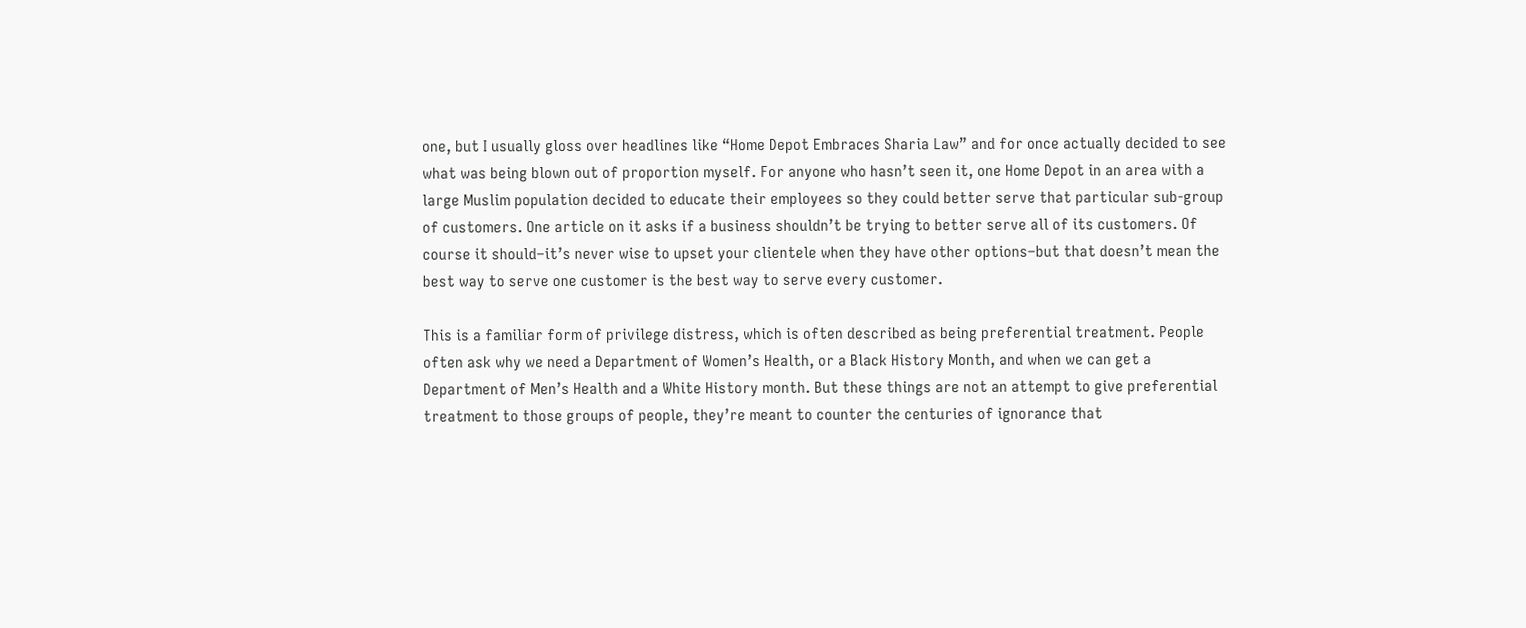one, but I usually gloss over headlines like “Home Depot Embraces Sharia Law” and for once actually decided to see what was being blown out of proportion myself. For anyone who hasn’t seen it, one Home Depot in an area with a large Muslim population decided to educate their employees so they could better serve that particular sub-group of customers. One article on it asks if a business shouldn’t be trying to better serve all of its customers. Of course it should–it’s never wise to upset your clientele when they have other options–but that doesn’t mean the best way to serve one customer is the best way to serve every customer.

This is a familiar form of privilege distress, which is often described as being preferential treatment. People often ask why we need a Department of Women’s Health, or a Black History Month, and when we can get a Department of Men’s Health and a White History month. But these things are not an attempt to give preferential treatment to those groups of people, they’re meant to counter the centuries of ignorance that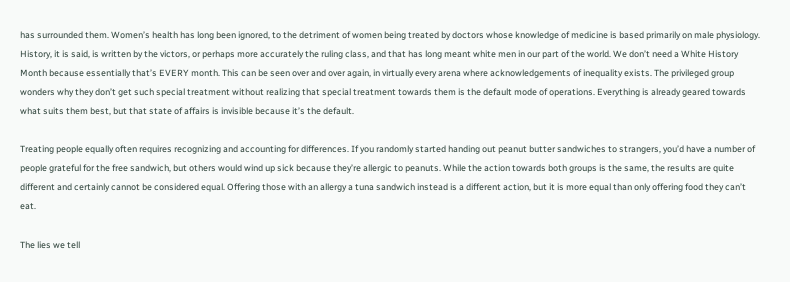has surrounded them. Women’s health has long been ignored, to the detriment of women being treated by doctors whose knowledge of medicine is based primarily on male physiology. History, it is said, is written by the victors, or perhaps more accurately the ruling class, and that has long meant white men in our part of the world. We don’t need a White History Month because essentially that’s EVERY month. This can be seen over and over again, in virtually every arena where acknowledgements of inequality exists. The privileged group wonders why they don’t get such special treatment without realizing that special treatment towards them is the default mode of operations. Everything is already geared towards what suits them best, but that state of affairs is invisible because it’s the default.

Treating people equally often requires recognizing and accounting for differences. If you randomly started handing out peanut butter sandwiches to strangers, you’d have a number of people grateful for the free sandwich, but others would wind up sick because they’re allergic to peanuts. While the action towards both groups is the same, the results are quite different and certainly cannot be considered equal. Offering those with an allergy a tuna sandwich instead is a different action, but it is more equal than only offering food they can’t eat.

The lies we tell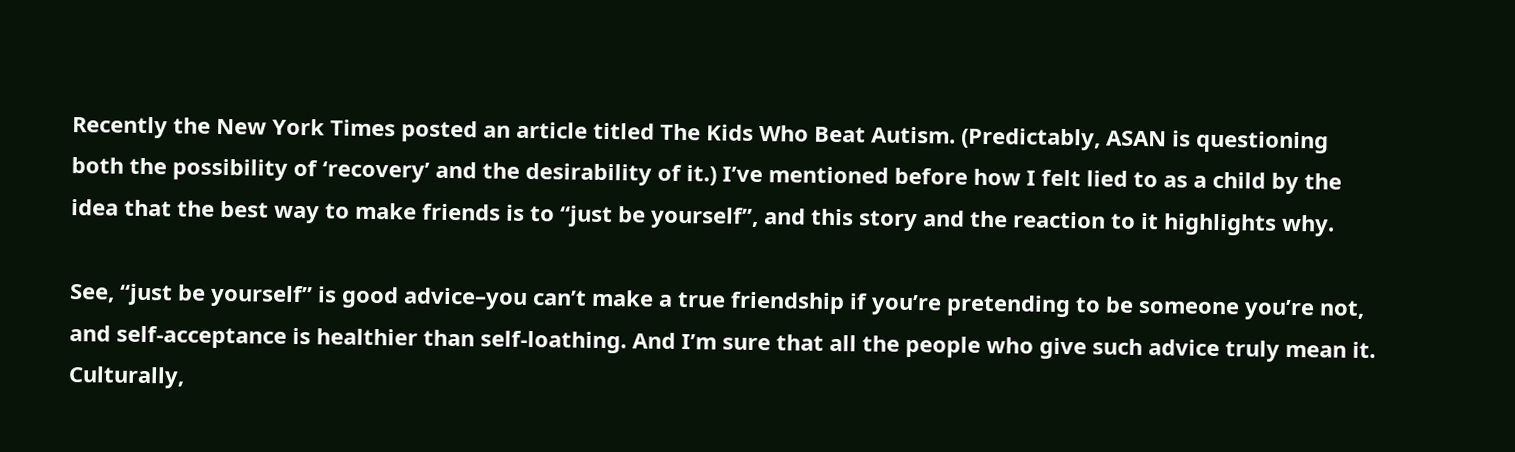Recently the New York Times posted an article titled The Kids Who Beat Autism. (Predictably, ASAN is questioning both the possibility of ‘recovery’ and the desirability of it.) I’ve mentioned before how I felt lied to as a child by the idea that the best way to make friends is to “just be yourself”, and this story and the reaction to it highlights why.

See, “just be yourself” is good advice–you can’t make a true friendship if you’re pretending to be someone you’re not, and self-acceptance is healthier than self-loathing. And I’m sure that all the people who give such advice truly mean it. Culturally,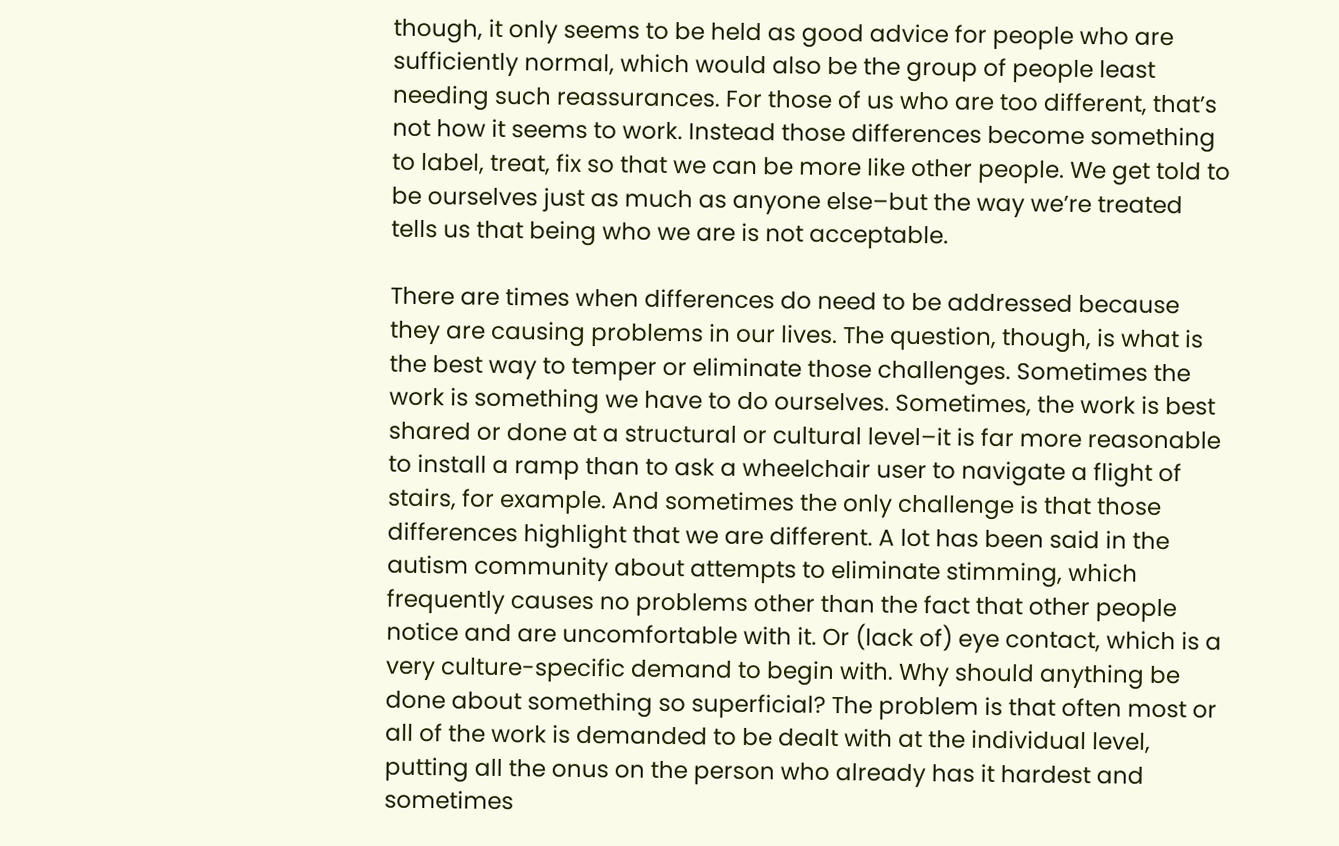though, it only seems to be held as good advice for people who are sufficiently normal, which would also be the group of people least needing such reassurances. For those of us who are too different, that’s not how it seems to work. Instead those differences become something to label, treat, fix so that we can be more like other people. We get told to be ourselves just as much as anyone else–but the way we’re treated tells us that being who we are is not acceptable.

There are times when differences do need to be addressed because they are causing problems in our lives. The question, though, is what is the best way to temper or eliminate those challenges. Sometimes the work is something we have to do ourselves. Sometimes, the work is best shared or done at a structural or cultural level–it is far more reasonable to install a ramp than to ask a wheelchair user to navigate a flight of stairs, for example. And sometimes the only challenge is that those differences highlight that we are different. A lot has been said in the autism community about attempts to eliminate stimming, which frequently causes no problems other than the fact that other people notice and are uncomfortable with it. Or (lack of) eye contact, which is a very culture-specific demand to begin with. Why should anything be done about something so superficial? The problem is that often most or all of the work is demanded to be dealt with at the individual level, putting all the onus on the person who already has it hardest and sometimes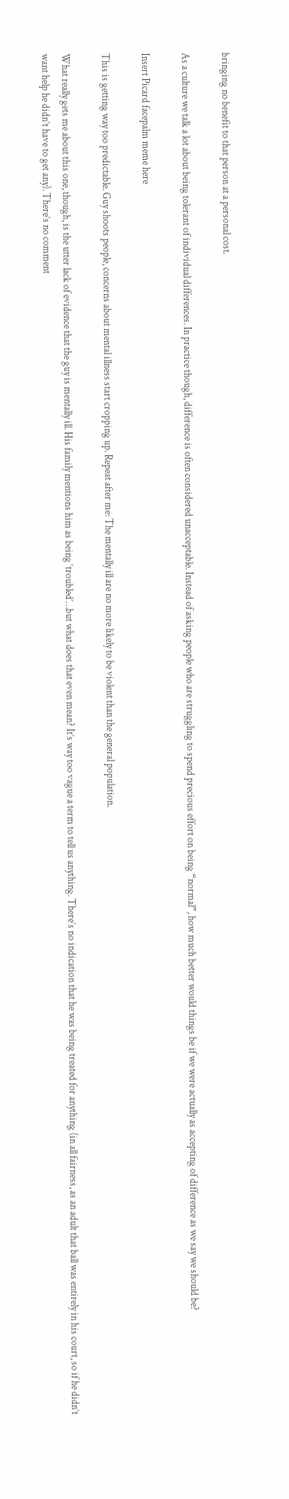bringing no benefit to that person at a personal cost.

As a culture we talk a lot about being tolerant of individual differences. In practice though, difference is often considered unacceptable. Instead of asking people who are struggling to spend precious effort on being “normal”, how much better would things be if we were actually as accepting of difference as we say we should be?

Insert Picard facepalm meme here

This is getting way too predictable. Guy shoots people, concerns about mental illness start cropping up. Repeat after me: The mentally ill are no more likely to be violent than the general population.

What really gets me about this one, though, is the utter lack of evidence that the guy is mentally ill. His family mentions him as being ‘troubled’…but what does that even mean? It’s way too vague a term to tell us anything. There’s no indication that he was being treated for anything (in all fairness, as an adult that ball was entirely in his court, so if he didn’t want help he didn’t have to get any). There’s no comment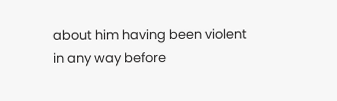about him having been violent in any way before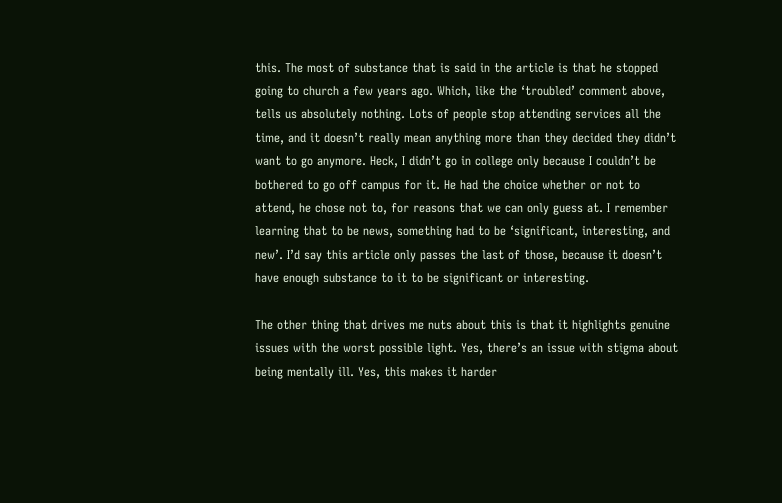this. The most of substance that is said in the article is that he stopped going to church a few years ago. Which, like the ‘troubled’ comment above, tells us absolutely nothing. Lots of people stop attending services all the time, and it doesn’t really mean anything more than they decided they didn’t want to go anymore. Heck, I didn’t go in college only because I couldn’t be bothered to go off campus for it. He had the choice whether or not to attend, he chose not to, for reasons that we can only guess at. I remember learning that to be news, something had to be ‘significant, interesting, and new’. I’d say this article only passes the last of those, because it doesn’t have enough substance to it to be significant or interesting.

The other thing that drives me nuts about this is that it highlights genuine issues with the worst possible light. Yes, there’s an issue with stigma about being mentally ill. Yes, this makes it harder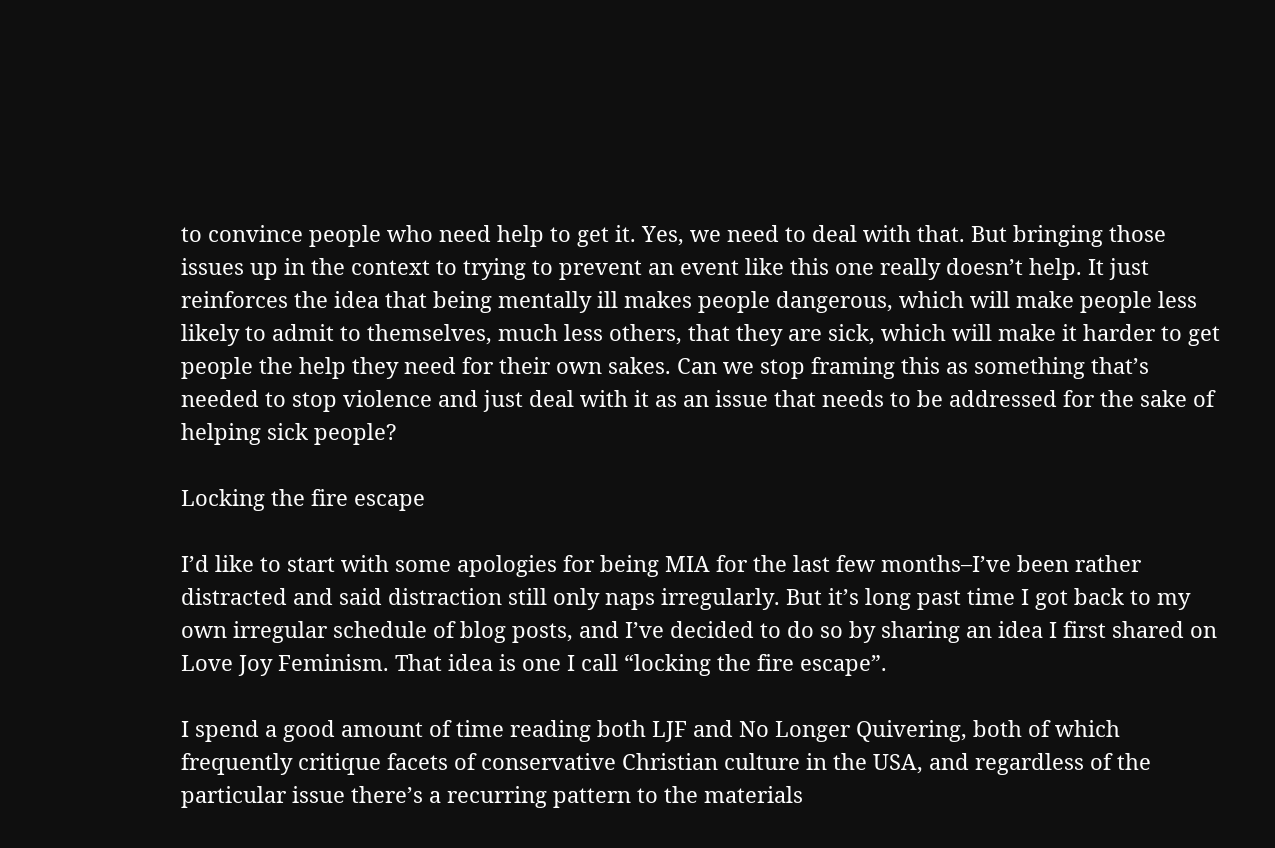to convince people who need help to get it. Yes, we need to deal with that. But bringing those issues up in the context to trying to prevent an event like this one really doesn’t help. It just reinforces the idea that being mentally ill makes people dangerous, which will make people less likely to admit to themselves, much less others, that they are sick, which will make it harder to get people the help they need for their own sakes. Can we stop framing this as something that’s needed to stop violence and just deal with it as an issue that needs to be addressed for the sake of helping sick people?

Locking the fire escape

I’d like to start with some apologies for being MIA for the last few months–I’ve been rather distracted and said distraction still only naps irregularly. But it’s long past time I got back to my own irregular schedule of blog posts, and I’ve decided to do so by sharing an idea I first shared on Love Joy Feminism. That idea is one I call “locking the fire escape”.

I spend a good amount of time reading both LJF and No Longer Quivering, both of which frequently critique facets of conservative Christian culture in the USA, and regardless of the particular issue there’s a recurring pattern to the materials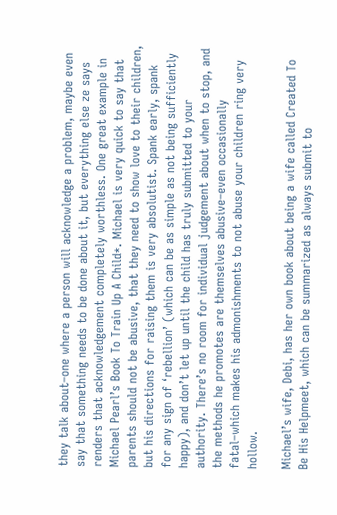they talk about–one where a person will acknowledge a problem, maybe even say that something needs to be done about it, but everything else ze says renders that acknowledgement completely worthless. One great example in Michael Pearl’s Book To Train Up A Child*. Michael is very quick to say that parents should not be abusive, that they need to show love to their children, but his directions for raising them is very absolutist. Spank early, spank for any sign of ‘rebellion’ (which can be as simple as not being sufficiently happy), and don’t let up until the child has truly submitted to your authority. There’s no room for individual judgement about when to stop, and the methods he promotes are themselves abusive–even occasionally fatal–which makes his admonishments to not abuse your children ring very hollow.

Michael’s wife, Debi, has her own book about being a wife called Created To Be His Helpmeet, which can be summarized as always submit to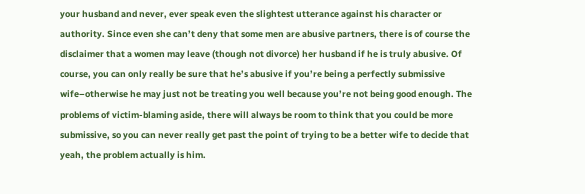your husband and never, ever speak even the slightest utterance against his character or authority. Since even she can’t deny that some men are abusive partners, there is of course the disclaimer that a women may leave (though not divorce) her husband if he is truly abusive. Of course, you can only really be sure that he’s abusive if you’re being a perfectly submissive wife–otherwise he may just not be treating you well because you’re not being good enough. The problems of victim-blaming aside, there will always be room to think that you could be more submissive, so you can never really get past the point of trying to be a better wife to decide that yeah, the problem actually is him.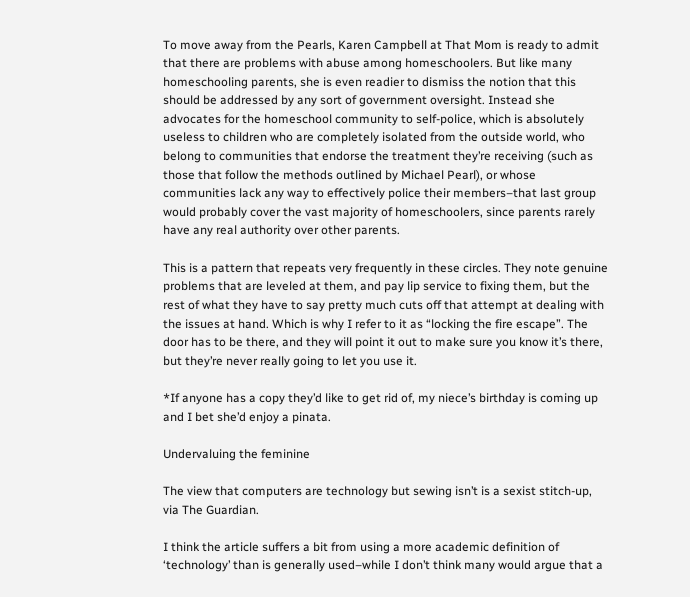To move away from the Pearls, Karen Campbell at That Mom is ready to admit that there are problems with abuse among homeschoolers. But like many homeschooling parents, she is even readier to dismiss the notion that this should be addressed by any sort of government oversight. Instead she advocates for the homeschool community to self-police, which is absolutely useless to children who are completely isolated from the outside world, who belong to communities that endorse the treatment they’re receiving (such as those that follow the methods outlined by Michael Pearl), or whose communities lack any way to effectively police their members–that last group would probably cover the vast majority of homeschoolers, since parents rarely have any real authority over other parents.

This is a pattern that repeats very frequently in these circles. They note genuine problems that are leveled at them, and pay lip service to fixing them, but the rest of what they have to say pretty much cuts off that attempt at dealing with the issues at hand. Which is why I refer to it as “locking the fire escape”. The door has to be there, and they will point it out to make sure you know it’s there, but they’re never really going to let you use it.

*If anyone has a copy they’d like to get rid of, my niece’s birthday is coming up and I bet she’d enjoy a pinata.

Undervaluing the feminine

The view that computers are technology but sewing isn’t is a sexist stitch-up, via The Guardian.

I think the article suffers a bit from using a more academic definition of ‘technology’ than is generally used–while I don’t think many would argue that a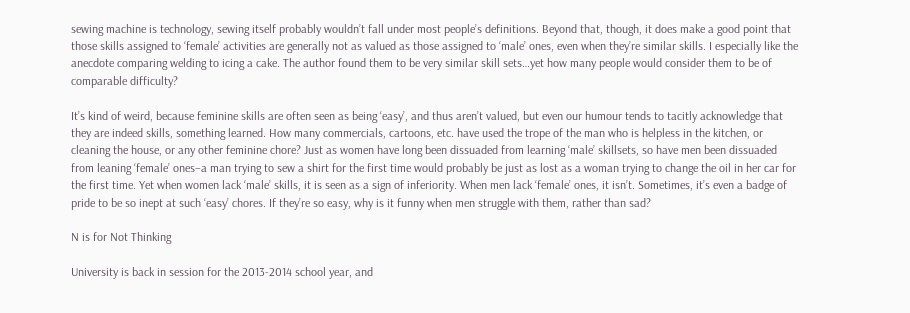sewing machine is technology, sewing itself probably wouldn’t fall under most people’s definitions. Beyond that, though, it does make a good point that those skills assigned to ‘female’ activities are generally not as valued as those assigned to ‘male’ ones, even when they’re similar skills. I especially like the anecdote comparing welding to icing a cake. The author found them to be very similar skill sets…yet how many people would consider them to be of comparable difficulty?

It’s kind of weird, because feminine skills are often seen as being ‘easy’, and thus aren’t valued, but even our humour tends to tacitly acknowledge that they are indeed skills, something learned. How many commercials, cartoons, etc. have used the trope of the man who is helpless in the kitchen, or cleaning the house, or any other feminine chore? Just as women have long been dissuaded from learning ‘male’ skillsets, so have men been dissuaded from leaning ‘female’ ones–a man trying to sew a shirt for the first time would probably be just as lost as a woman trying to change the oil in her car for the first time. Yet when women lack ‘male’ skills, it is seen as a sign of inferiority. When men lack ‘female’ ones, it isn’t. Sometimes, it’s even a badge of pride to be so inept at such ‘easy’ chores. If they’re so easy, why is it funny when men struggle with them, rather than sad?

N is for Not Thinking

University is back in session for the 2013-2014 school year, and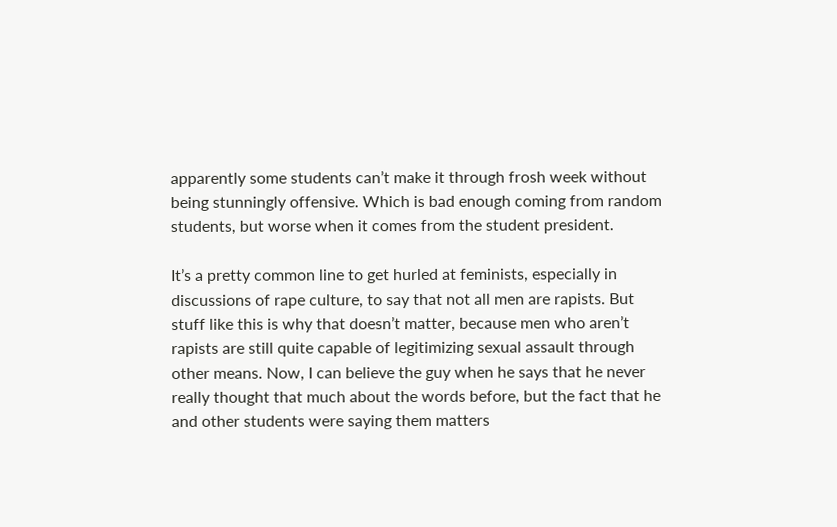apparently some students can’t make it through frosh week without being stunningly offensive. Which is bad enough coming from random students, but worse when it comes from the student president.

It’s a pretty common line to get hurled at feminists, especially in discussions of rape culture, to say that not all men are rapists. But stuff like this is why that doesn’t matter, because men who aren’t rapists are still quite capable of legitimizing sexual assault through other means. Now, I can believe the guy when he says that he never really thought that much about the words before, but the fact that he and other students were saying them matters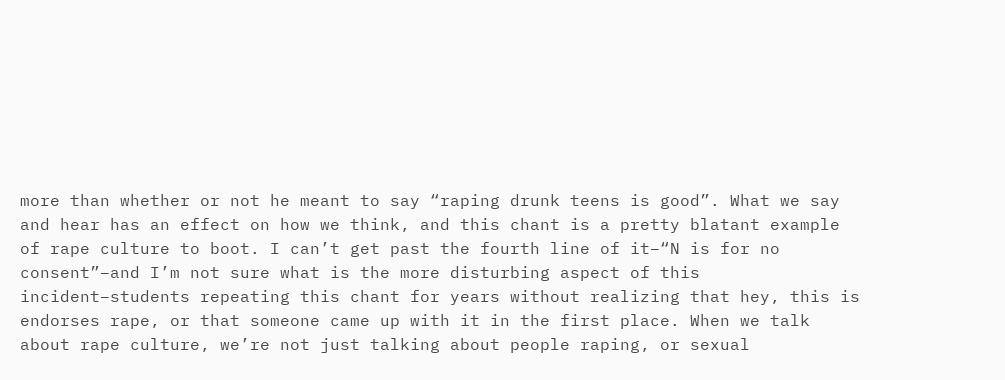more than whether or not he meant to say “raping drunk teens is good”. What we say and hear has an effect on how we think, and this chant is a pretty blatant example of rape culture to boot. I can’t get past the fourth line of it–“N is for no consent”–and I’m not sure what is the more disturbing aspect of this incident–students repeating this chant for years without realizing that hey, this is endorses rape, or that someone came up with it in the first place. When we talk about rape culture, we’re not just talking about people raping, or sexual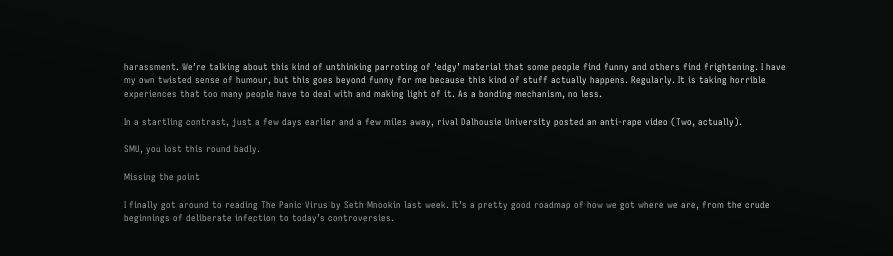harassment. We’re talking about this kind of unthinking parroting of ‘edgy’ material that some people find funny and others find frightening. I have my own twisted sense of humour, but this goes beyond funny for me because this kind of stuff actually happens. Regularly. It is taking horrible experiences that too many people have to deal with and making light of it. As a bonding mechanism, no less.

In a startling contrast, just a few days earlier and a few miles away, rival Dalhousie University posted an anti-rape video (Two, actually).

SMU, you lost this round badly.

Missing the point

I finally got around to reading The Panic Virus by Seth Mnookin last week. It’s a pretty good roadmap of how we got where we are, from the crude beginnings of deliberate infection to today’s controversies.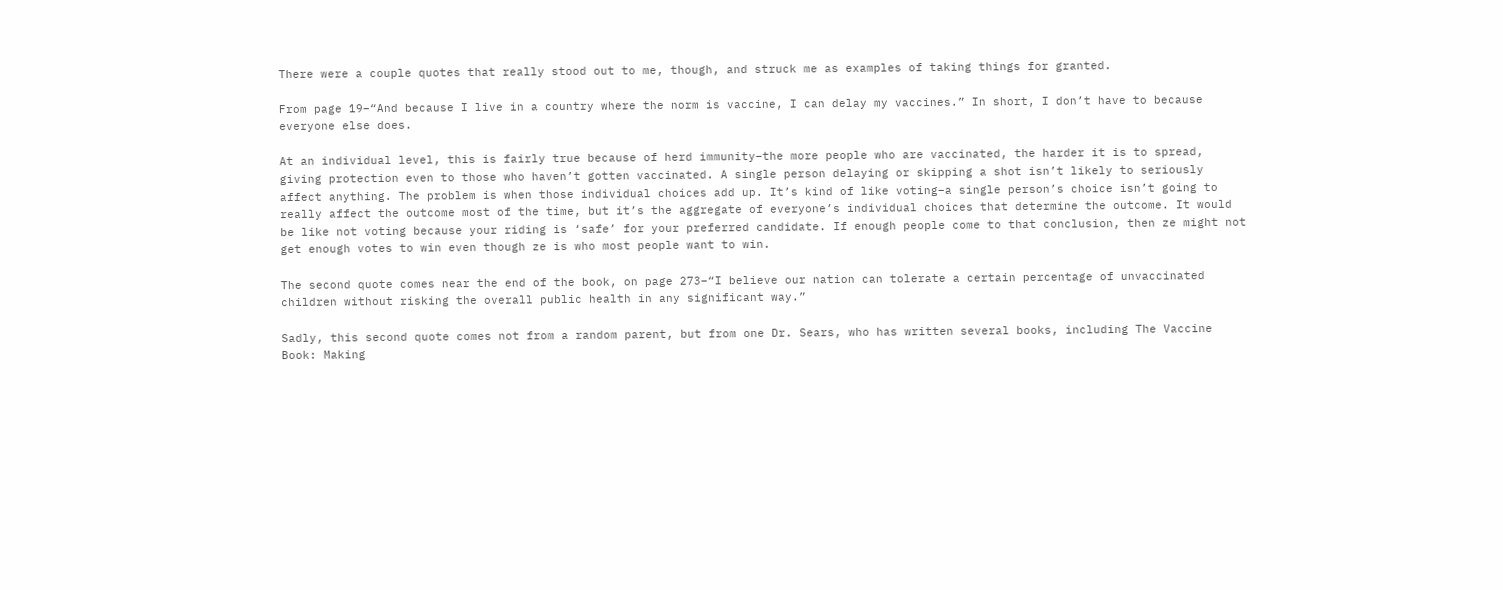There were a couple quotes that really stood out to me, though, and struck me as examples of taking things for granted.

From page 19–“And because I live in a country where the norm is vaccine, I can delay my vaccines.” In short, I don’t have to because everyone else does.

At an individual level, this is fairly true because of herd immunity–the more people who are vaccinated, the harder it is to spread, giving protection even to those who haven’t gotten vaccinated. A single person delaying or skipping a shot isn’t likely to seriously affect anything. The problem is when those individual choices add up. It’s kind of like voting–a single person’s choice isn’t going to really affect the outcome most of the time, but it’s the aggregate of everyone’s individual choices that determine the outcome. It would be like not voting because your riding is ‘safe’ for your preferred candidate. If enough people come to that conclusion, then ze might not get enough votes to win even though ze is who most people want to win.

The second quote comes near the end of the book, on page 273–“I believe our nation can tolerate a certain percentage of unvaccinated children without risking the overall public health in any significant way.”

Sadly, this second quote comes not from a random parent, but from one Dr. Sears, who has written several books, including The Vaccine Book: Making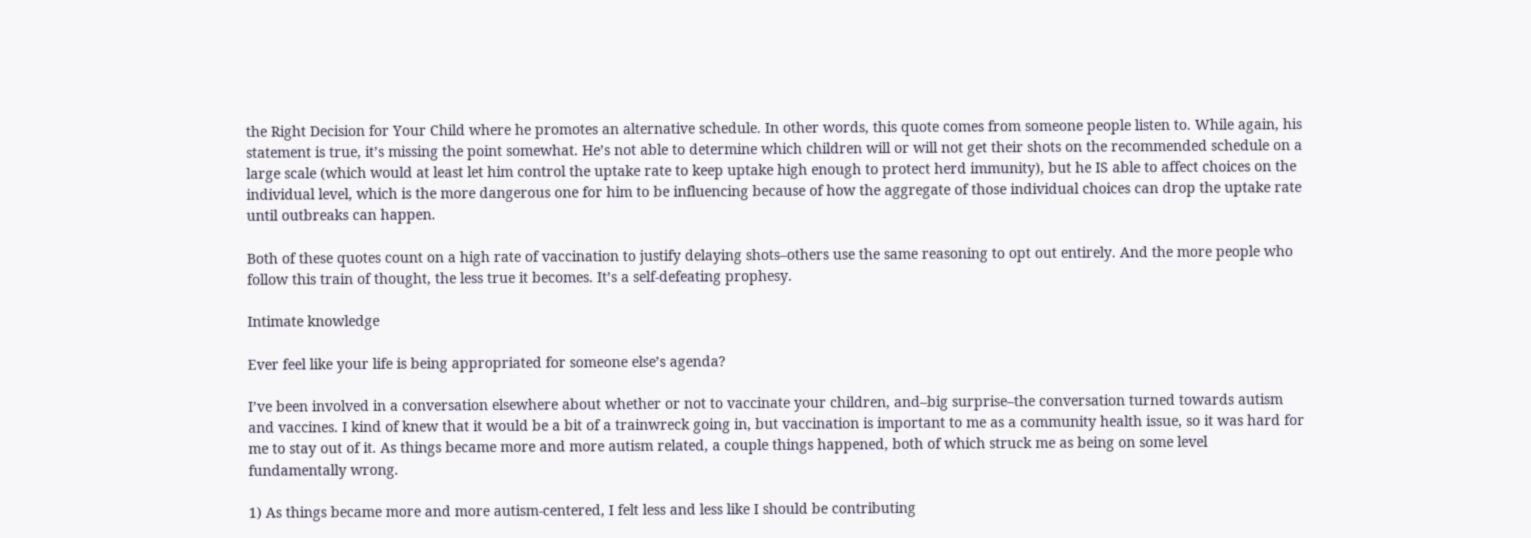the Right Decision for Your Child where he promotes an alternative schedule. In other words, this quote comes from someone people listen to. While again, his statement is true, it’s missing the point somewhat. He’s not able to determine which children will or will not get their shots on the recommended schedule on a large scale (which would at least let him control the uptake rate to keep uptake high enough to protect herd immunity), but he IS able to affect choices on the individual level, which is the more dangerous one for him to be influencing because of how the aggregate of those individual choices can drop the uptake rate until outbreaks can happen.

Both of these quotes count on a high rate of vaccination to justify delaying shots–others use the same reasoning to opt out entirely. And the more people who follow this train of thought, the less true it becomes. It’s a self-defeating prophesy.

Intimate knowledge

Ever feel like your life is being appropriated for someone else’s agenda?

I’ve been involved in a conversation elsewhere about whether or not to vaccinate your children, and–big surprise–the conversation turned towards autism and vaccines. I kind of knew that it would be a bit of a trainwreck going in, but vaccination is important to me as a community health issue, so it was hard for me to stay out of it. As things became more and more autism related, a couple things happened, both of which struck me as being on some level fundamentally wrong.

1) As things became more and more autism-centered, I felt less and less like I should be contributing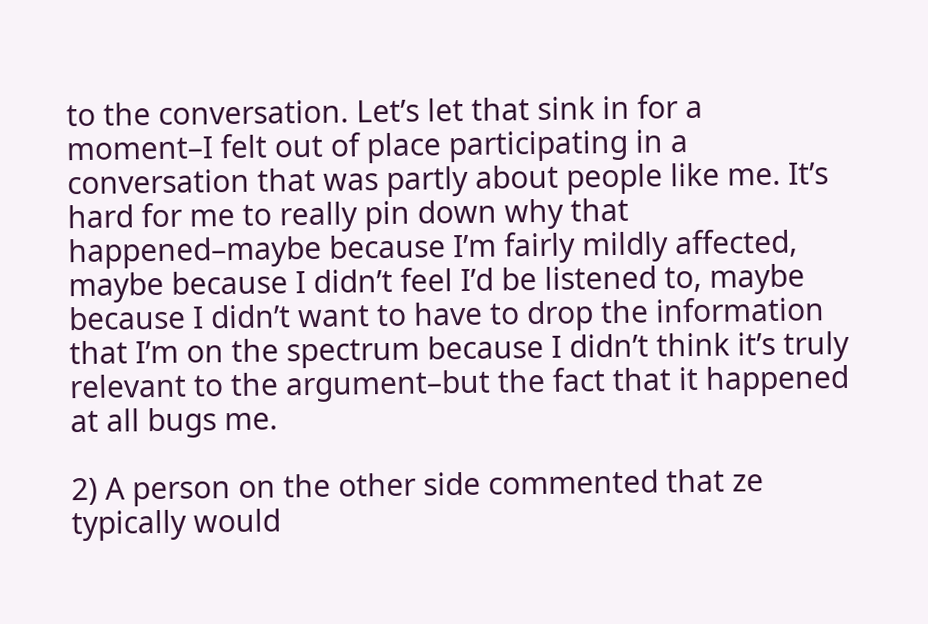to the conversation. Let’s let that sink in for a moment–I felt out of place participating in a conversation that was partly about people like me. It’s hard for me to really pin down why that happened–maybe because I’m fairly mildly affected, maybe because I didn’t feel I’d be listened to, maybe because I didn’t want to have to drop the information that I’m on the spectrum because I didn’t think it’s truly relevant to the argument–but the fact that it happened at all bugs me.

2) A person on the other side commented that ze typically would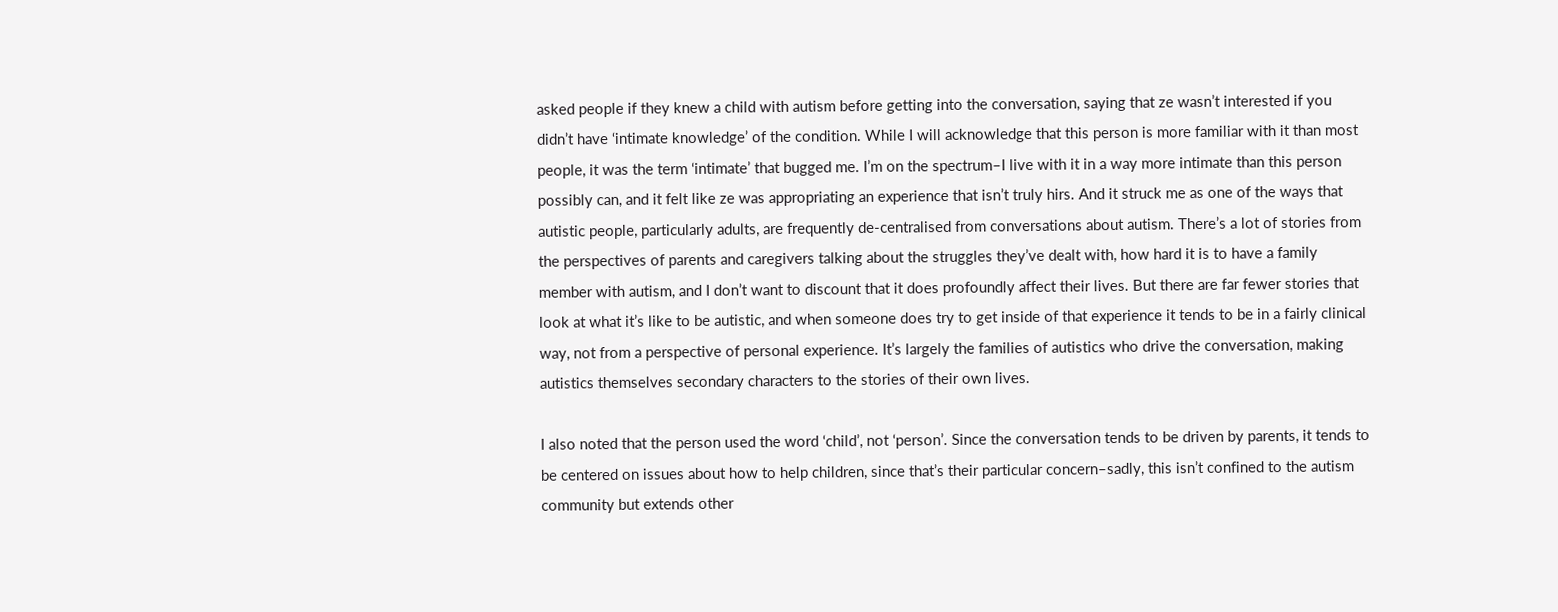asked people if they knew a child with autism before getting into the conversation, saying that ze wasn’t interested if you didn’t have ‘intimate knowledge’ of the condition. While I will acknowledge that this person is more familiar with it than most people, it was the term ‘intimate’ that bugged me. I’m on the spectrum–I live with it in a way more intimate than this person possibly can, and it felt like ze was appropriating an experience that isn’t truly hirs. And it struck me as one of the ways that autistic people, particularly adults, are frequently de-centralised from conversations about autism. There’s a lot of stories from the perspectives of parents and caregivers talking about the struggles they’ve dealt with, how hard it is to have a family member with autism, and I don’t want to discount that it does profoundly affect their lives. But there are far fewer stories that look at what it’s like to be autistic, and when someone does try to get inside of that experience it tends to be in a fairly clinical way, not from a perspective of personal experience. It’s largely the families of autistics who drive the conversation, making autistics themselves secondary characters to the stories of their own lives.

I also noted that the person used the word ‘child’, not ‘person’. Since the conversation tends to be driven by parents, it tends to be centered on issues about how to help children, since that’s their particular concern–sadly, this isn’t confined to the autism community but extends other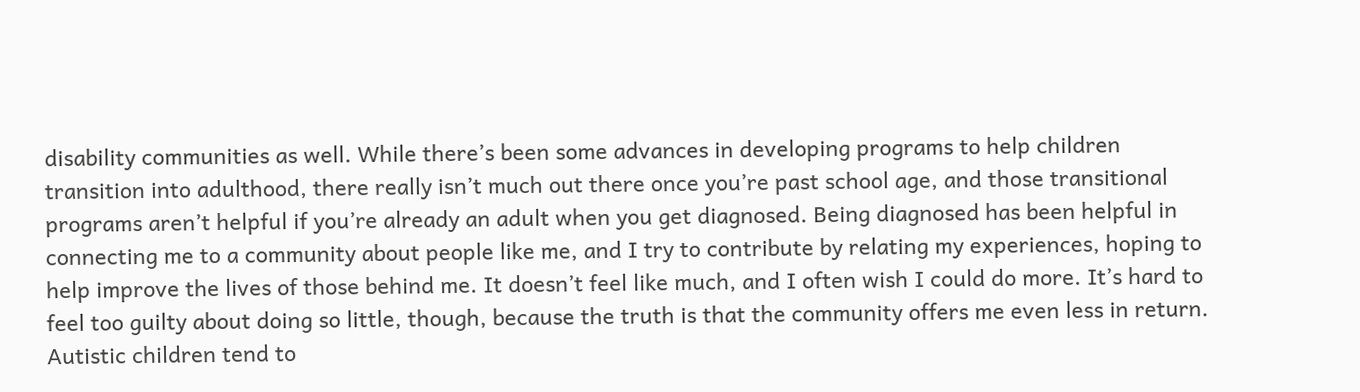disability communities as well. While there’s been some advances in developing programs to help children transition into adulthood, there really isn’t much out there once you’re past school age, and those transitional programs aren’t helpful if you’re already an adult when you get diagnosed. Being diagnosed has been helpful in connecting me to a community about people like me, and I try to contribute by relating my experiences, hoping to help improve the lives of those behind me. It doesn’t feel like much, and I often wish I could do more. It’s hard to feel too guilty about doing so little, though, because the truth is that the community offers me even less in return. Autistic children tend to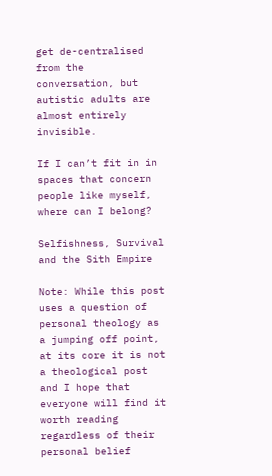get de-centralised from the conversation, but autistic adults are almost entirely invisible.

If I can’t fit in in spaces that concern people like myself, where can I belong?

Selfishness, Survival and the Sith Empire

Note: While this post uses a question of personal theology as a jumping off point, at its core it is not a theological post and I hope that everyone will find it worth reading regardless of their personal belief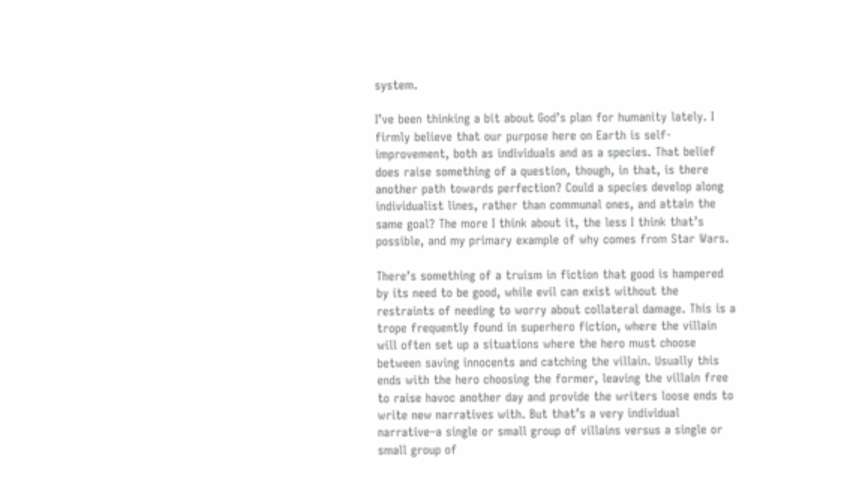system.

I’ve been thinking a bit about God’s plan for humanity lately. I firmly believe that our purpose here on Earth is self-improvement, both as individuals and as a species. That belief does raise something of a question, though, in that, is there another path towards perfection? Could a species develop along individualist lines, rather than communal ones, and attain the same goal? The more I think about it, the less I think that’s possible, and my primary example of why comes from Star Wars.

There’s something of a truism in fiction that good is hampered by its need to be good, while evil can exist without the restraints of needing to worry about collateral damage. This is a trope frequently found in superhero fiction, where the villain will often set up a situations where the hero must choose between saving innocents and catching the villain. Usually this ends with the hero choosing the former, leaving the villain free to raise havoc another day and provide the writers loose ends to write new narratives with. But that’s a very individual narrative–a single or small group of villains versus a single or small group of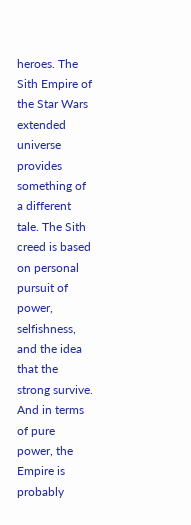heroes. The Sith Empire of the Star Wars extended universe provides something of a different tale. The Sith creed is based on personal pursuit of power, selfishness, and the idea that the strong survive. And in terms of pure power, the Empire is probably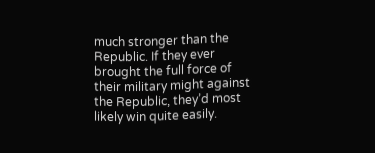much stronger than the Republic. If they ever brought the full force of their military might against the Republic, they’d most likely win quite easily.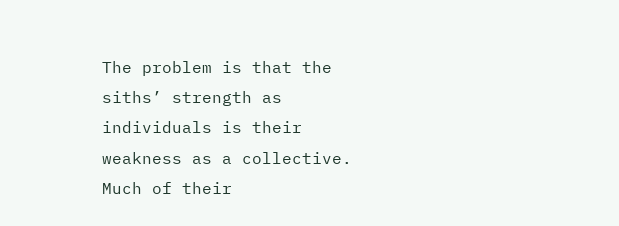The problem is that the siths’ strength as individuals is their weakness as a collective. Much of their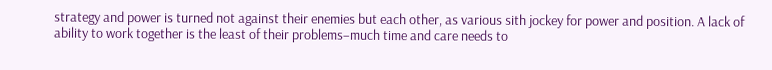strategy and power is turned not against their enemies but each other, as various sith jockey for power and position. A lack of ability to work together is the least of their problems–much time and care needs to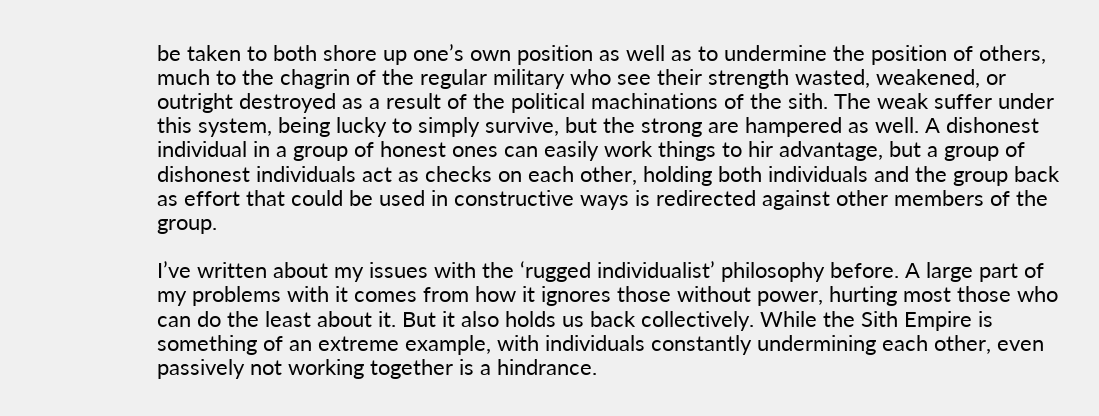be taken to both shore up one’s own position as well as to undermine the position of others, much to the chagrin of the regular military who see their strength wasted, weakened, or outright destroyed as a result of the political machinations of the sith. The weak suffer under this system, being lucky to simply survive, but the strong are hampered as well. A dishonest individual in a group of honest ones can easily work things to hir advantage, but a group of dishonest individuals act as checks on each other, holding both individuals and the group back as effort that could be used in constructive ways is redirected against other members of the group.

I’ve written about my issues with the ‘rugged individualist’ philosophy before. A large part of my problems with it comes from how it ignores those without power, hurting most those who can do the least about it. But it also holds us back collectively. While the Sith Empire is something of an extreme example, with individuals constantly undermining each other, even passively not working together is a hindrance.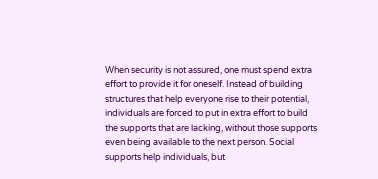When security is not assured, one must spend extra effort to provide it for oneself. Instead of building structures that help everyone rise to their potential, individuals are forced to put in extra effort to build the supports that are lacking, without those supports even being available to the next person. Social supports help individuals, but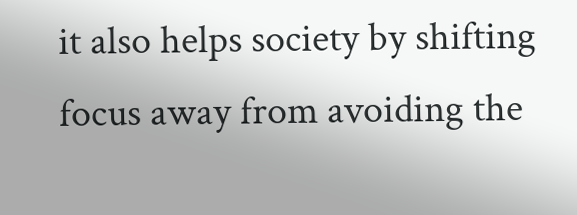it also helps society by shifting focus away from avoiding the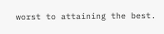worst to attaining the best.